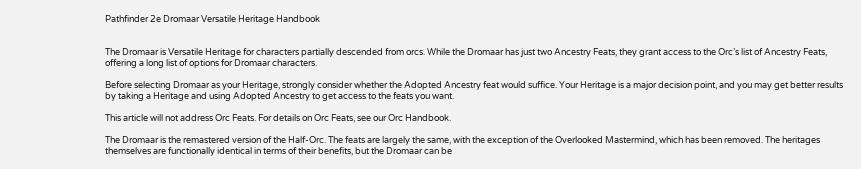Pathfinder 2e Dromaar Versatile Heritage Handbook


The Dromaar is Versatile Heritage for characters partially descended from orcs. While the Dromaar has just two Ancestry Feats, they grant access to the Orc’s list of Ancestry Feats, offering a long list of options for Dromaar characters.

Before selecting Dromaar as your Heritage, strongly consider whether the Adopted Ancestry feat would suffice. Your Heritage is a major decision point, and you may get better results by taking a Heritage and using Adopted Ancestry to get access to the feats you want.

This article will not address Orc Feats. For details on Orc Feats, see our Orc Handbook.

The Dromaar is the remastered version of the Half-Orc. The feats are largely the same, with the exception of the Overlooked Mastermind, which has been removed. The heritages themselves are functionally identical in terms of their benefits, but the Dromaar can be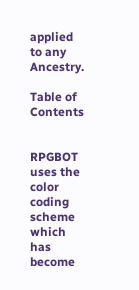applied to any Ancestry.

Table of Contents


RPGBOT uses the color coding scheme which has become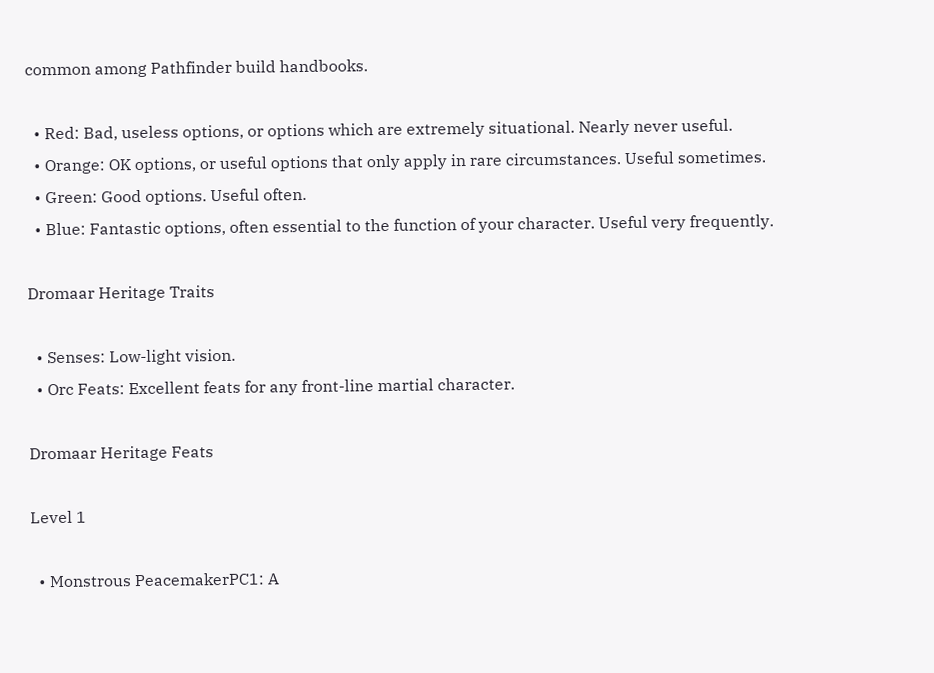common among Pathfinder build handbooks.

  • Red: Bad, useless options, or options which are extremely situational. Nearly never useful.
  • Orange: OK options, or useful options that only apply in rare circumstances. Useful sometimes.
  • Green: Good options. Useful often.
  • Blue: Fantastic options, often essential to the function of your character. Useful very frequently.

Dromaar Heritage Traits

  • Senses: Low-light vision.
  • Orc Feats: Excellent feats for any front-line martial character.

Dromaar Heritage Feats

Level 1

  • Monstrous PeacemakerPC1: A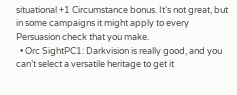situational +1 Circumstance bonus. It’s not great, but in some campaigns it might apply to every Persuasion check that you make.
  • Orc SightPC1: Darkvision is really good, and you can’t select a versatile heritage to get it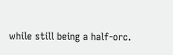while still being a half-orc.